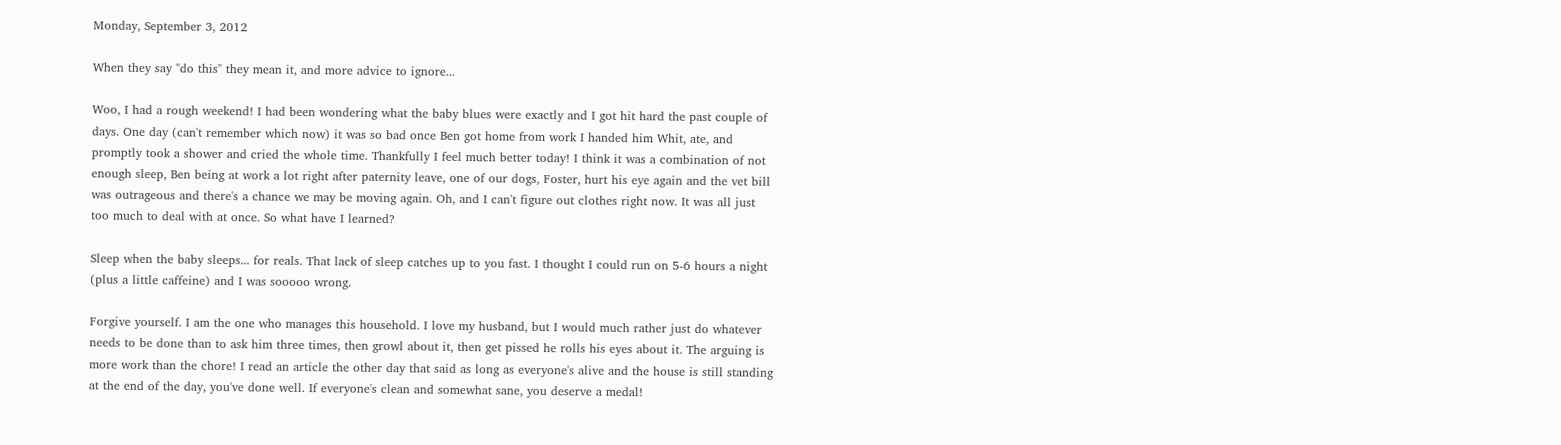Monday, September 3, 2012

When they say "do this" they mean it, and more advice to ignore...

Woo, I had a rough weekend! I had been wondering what the baby blues were exactly and I got hit hard the past couple of days. One day (can't remember which now) it was so bad once Ben got home from work I handed him Whit, ate, and promptly took a shower and cried the whole time. Thankfully I feel much better today! I think it was a combination of not enough sleep, Ben being at work a lot right after paternity leave, one of our dogs, Foster, hurt his eye again and the vet bill was outrageous and there's a chance we may be moving again. Oh, and I can't figure out clothes right now. It was all just too much to deal with at once. So what have I learned?

Sleep when the baby sleeps... for reals. That lack of sleep catches up to you fast. I thought I could run on 5-6 hours a night (plus a little caffeine) and I was sooooo wrong.

Forgive yourself. I am the one who manages this household. I love my husband, but I would much rather just do whatever needs to be done than to ask him three times, then growl about it, then get pissed he rolls his eyes about it. The arguing is more work than the chore! I read an article the other day that said as long as everyone's alive and the house is still standing at the end of the day, you've done well. If everyone's clean and somewhat sane, you deserve a medal!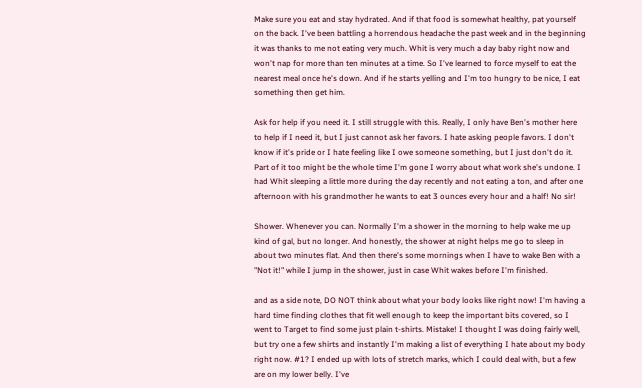Make sure you eat and stay hydrated. And if that food is somewhat healthy, pat yourself on the back. I've been battling a horrendous headache the past week and in the beginning it was thanks to me not eating very much. Whit is very much a day baby right now and won't nap for more than ten minutes at a time. So I've learned to force myself to eat the nearest meal once he's down. And if he starts yelling and I'm too hungry to be nice, I eat something then get him.

Ask for help if you need it. I still struggle with this. Really, I only have Ben's mother here to help if I need it, but I just cannot ask her favors. I hate asking people favors. I don't know if it's pride or I hate feeling like I owe someone something, but I just don't do it. Part of it too might be the whole time I'm gone I worry about what work she's undone. I had Whit sleeping a little more during the day recently and not eating a ton, and after one afternoon with his grandmother he wants to eat 3 ounces every hour and a half! No sir!

Shower. Whenever you can. Normally I'm a shower in the morning to help wake me up kind of gal, but no longer. And honestly, the shower at night helps me go to sleep in about two minutes flat. And then there's some mornings when I have to wake Ben with a "Not it!" while I jump in the shower, just in case Whit wakes before I'm finished.

and as a side note, DO NOT think about what your body looks like right now! I'm having a hard time finding clothes that fit well enough to keep the important bits covered, so I went to Target to find some just plain t-shirts. Mistake! I thought I was doing fairly well, but try one a few shirts and instantly I'm making a list of everything I hate about my body right now. #1? I ended up with lots of stretch marks, which I could deal with, but a few are on my lower belly. I've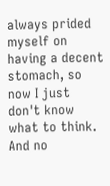always prided myself on having a decent stomach, so now I just don't know what to think. And no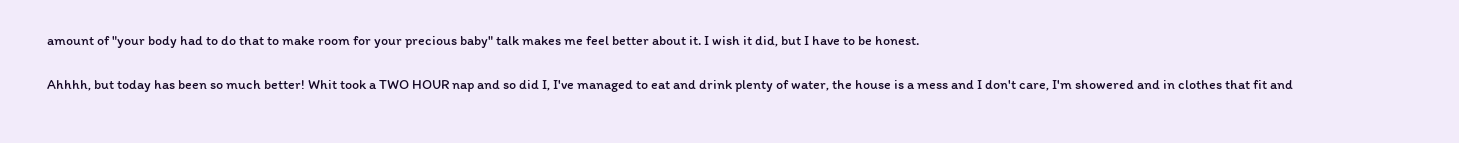amount of "your body had to do that to make room for your precious baby" talk makes me feel better about it. I wish it did, but I have to be honest.

Ahhhh, but today has been so much better! Whit took a TWO HOUR nap and so did I, I've managed to eat and drink plenty of water, the house is a mess and I don't care, I'm showered and in clothes that fit and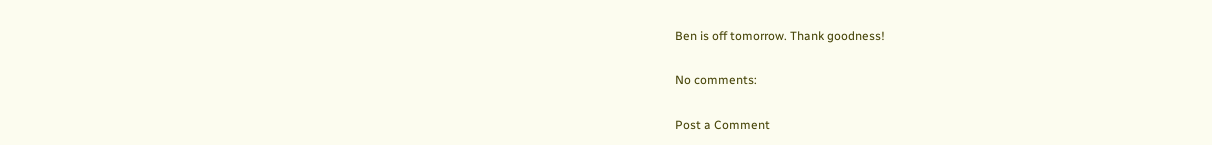Ben is off tomorrow. Thank goodness!

No comments:

Post a Comment